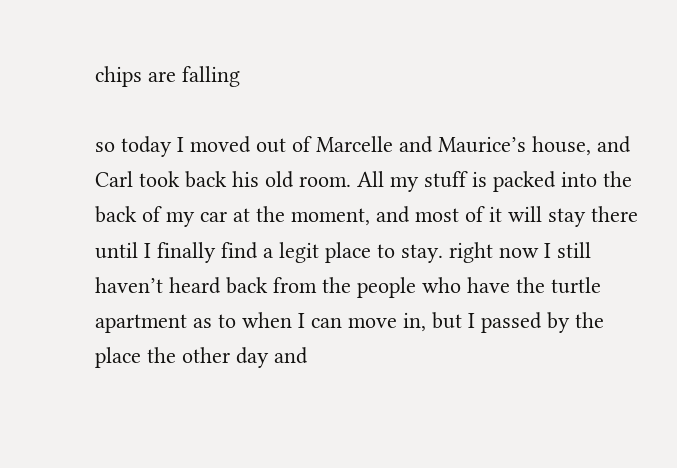chips are falling

so today I moved out of Marcelle and Maurice’s house, and Carl took back his old room. All my stuff is packed into the back of my car at the moment, and most of it will stay there until I finally find a legit place to stay. right now I still haven’t heard back from the people who have the turtle apartment as to when I can move in, but I passed by the place the other day and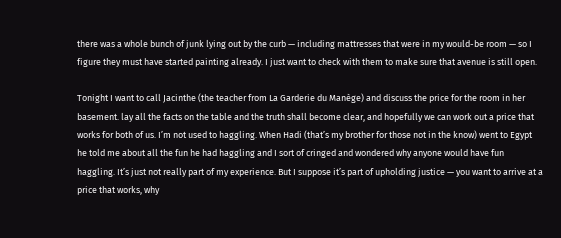there was a whole bunch of junk lying out by the curb — including mattresses that were in my would-be room — so I figure they must have started painting already. I just want to check with them to make sure that avenue is still open.

Tonight I want to call Jacinthe (the teacher from La Garderie du Manège) and discuss the price for the room in her basement. lay all the facts on the table and the truth shall become clear, and hopefully we can work out a price that works for both of us. I’m not used to haggling. When Hadi (that’s my brother for those not in the know) went to Egypt he told me about all the fun he had haggling and I sort of cringed and wondered why anyone would have fun haggling. It’s just not really part of my experience. But I suppose it’s part of upholding justice — you want to arrive at a price that works, why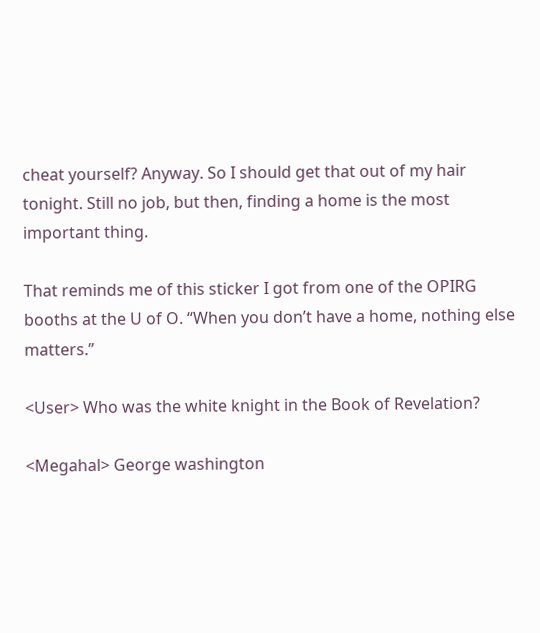cheat yourself? Anyway. So I should get that out of my hair tonight. Still no job, but then, finding a home is the most important thing.

That reminds me of this sticker I got from one of the OPIRG booths at the U of O. “When you don’t have a home, nothing else matters.”

<User> Who was the white knight in the Book of Revelation?

<Megahal> George washington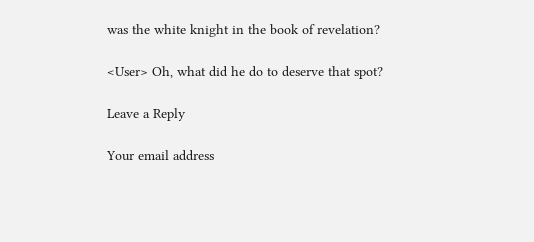was the white knight in the book of revelation?

<User> Oh, what did he do to deserve that spot?

Leave a Reply

Your email address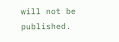will not be published.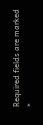Required fields are marked *